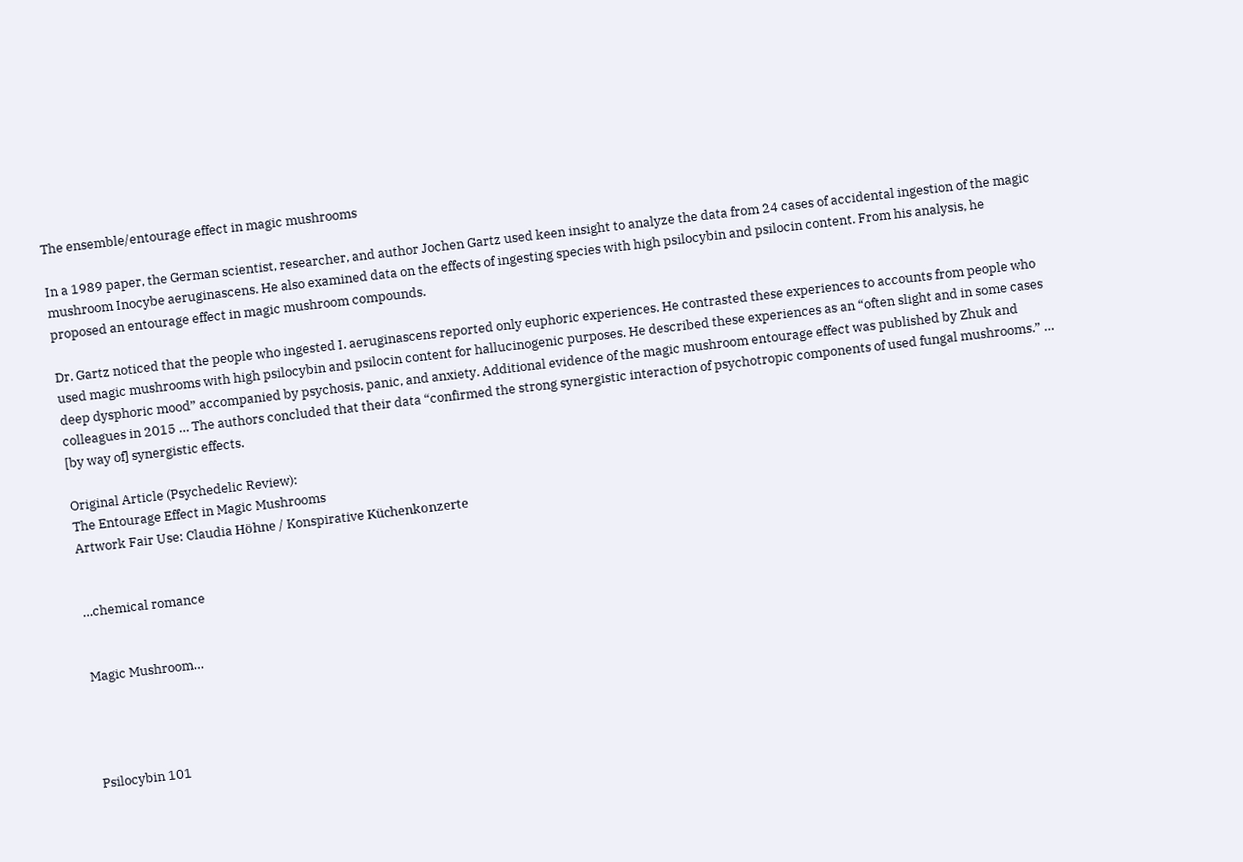The ensemble/entourage effect in magic mushrooms

In a 1989 paper, the German scientist, researcher, and author Jochen Gartz used keen insight to analyze the data from 24 cases of accidental ingestion of the magic mushroom Inocybe aeruginascens. He also examined data on the effects of ingesting species with high psilocybin and psilocin content. From his analysis, he proposed an entourage effect in magic mushroom compounds.

Dr. Gartz noticed that the people who ingested I. aeruginascens reported only euphoric experiences. He contrasted these experiences to accounts from people who used magic mushrooms with high psilocybin and psilocin content for hallucinogenic purposes. He described these experiences as an “often slight and in some cases deep dysphoric mood” accompanied by psychosis, panic, and anxiety. Additional evidence of the magic mushroom entourage effect was published by Zhuk and colleagues in 2015 … The authors concluded that their data “confirmed the strong synergistic interaction of psychotropic components of used fungal mushrooms.” … [by way of] synergistic effects.

Original Article (Psychedelic Review):
The Entourage Effect in Magic Mushrooms
Artwork Fair Use: Claudia Höhne / Konspirative Küchenkonzerte


…chemical romance


Magic Mushroom…




Psilocybin 101